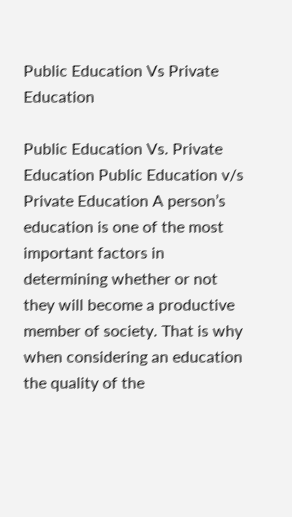Public Education Vs Private Education

Public Education Vs. Private Education Public Education v/s Private Education A person’s education is one of the most important factors in determining whether or not they will become a productive member of society. That is why when considering an education the quality of the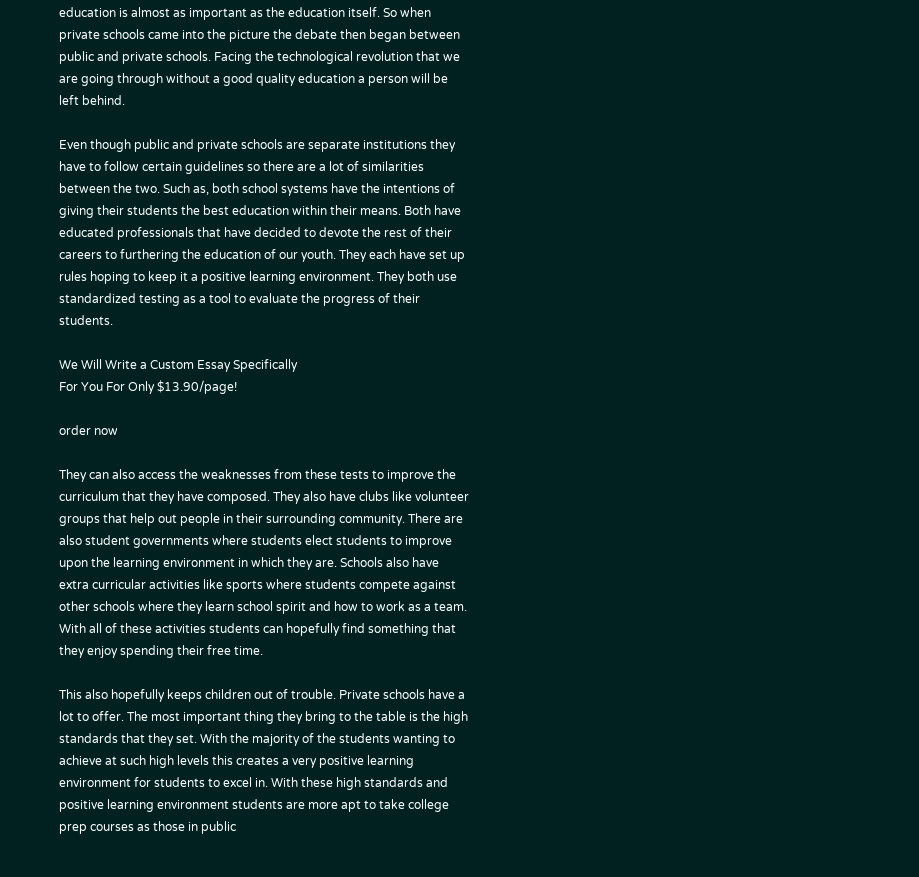education is almost as important as the education itself. So when private schools came into the picture the debate then began between public and private schools. Facing the technological revolution that we are going through without a good quality education a person will be left behind.

Even though public and private schools are separate institutions they have to follow certain guidelines so there are a lot of similarities between the two. Such as, both school systems have the intentions of giving their students the best education within their means. Both have educated professionals that have decided to devote the rest of their careers to furthering the education of our youth. They each have set up rules hoping to keep it a positive learning environment. They both use standardized testing as a tool to evaluate the progress of their students.

We Will Write a Custom Essay Specifically
For You For Only $13.90/page!

order now

They can also access the weaknesses from these tests to improve the curriculum that they have composed. They also have clubs like volunteer groups that help out people in their surrounding community. There are also student governments where students elect students to improve upon the learning environment in which they are. Schools also have extra curricular activities like sports where students compete against other schools where they learn school spirit and how to work as a team. With all of these activities students can hopefully find something that they enjoy spending their free time.

This also hopefully keeps children out of trouble. Private schools have a lot to offer. The most important thing they bring to the table is the high standards that they set. With the majority of the students wanting to achieve at such high levels this creates a very positive learning environment for students to excel in. With these high standards and positive learning environment students are more apt to take college prep courses as those in public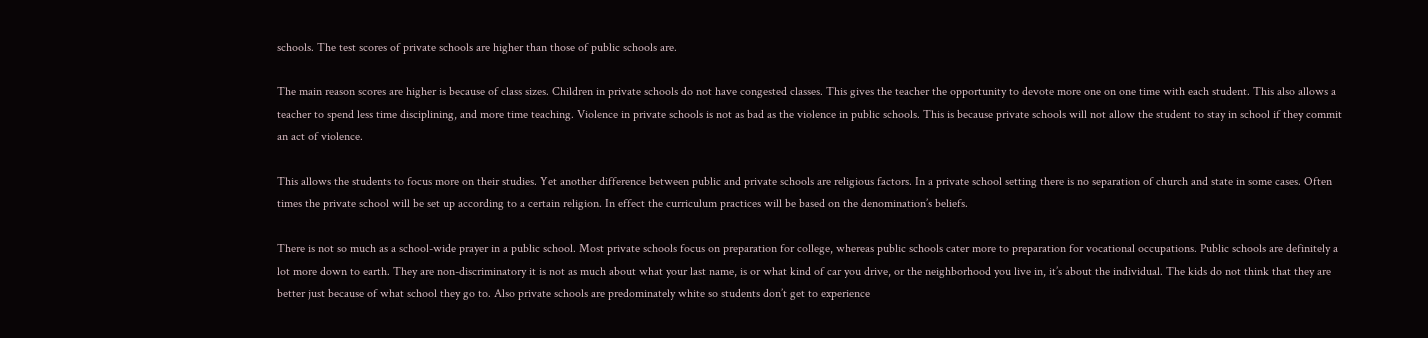schools. The test scores of private schools are higher than those of public schools are.

The main reason scores are higher is because of class sizes. Children in private schools do not have congested classes. This gives the teacher the opportunity to devote more one on one time with each student. This also allows a teacher to spend less time disciplining, and more time teaching. Violence in private schools is not as bad as the violence in public schools. This is because private schools will not allow the student to stay in school if they commit an act of violence.

This allows the students to focus more on their studies. Yet another difference between public and private schools are religious factors. In a private school setting there is no separation of church and state in some cases. Often times the private school will be set up according to a certain religion. In effect the curriculum practices will be based on the denomination’s beliefs.

There is not so much as a school-wide prayer in a public school. Most private schools focus on preparation for college, whereas public schools cater more to preparation for vocational occupations. Public schools are definitely a lot more down to earth. They are non-discriminatory it is not as much about what your last name, is or what kind of car you drive, or the neighborhood you live in, it’s about the individual. The kids do not think that they are better just because of what school they go to. Also private schools are predominately white so students don’t get to experience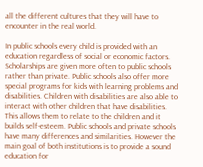all the different cultures that they will have to encounter in the real world.

In public schools every child is provided with an education regardless of social or economic factors. Scholarships are given more often to public schools rather than private. Public schools also offer more special programs for kids with learning problems and disabilities. Children with disabilities are also able to interact with other children that have disabilities. This allows them to relate to the children and it builds self-esteem. Public schools and private schools have many differences and similarities. However the main goal of both institutions is to provide a sound education for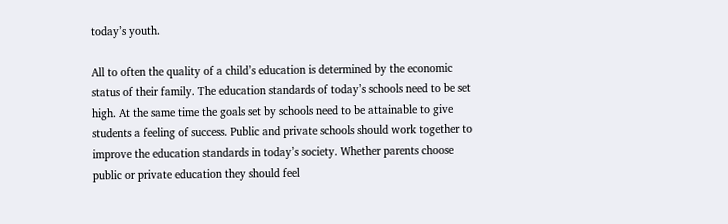today’s youth.

All to often the quality of a child’s education is determined by the economic status of their family. The education standards of today’s schools need to be set high. At the same time the goals set by schools need to be attainable to give students a feeling of success. Public and private schools should work together to improve the education standards in today’s society. Whether parents choose public or private education they should feel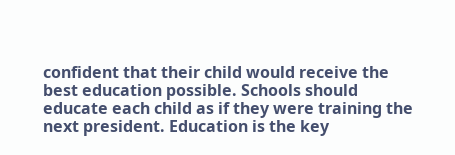confident that their child would receive the best education possible. Schools should educate each child as if they were training the next president. Education is the key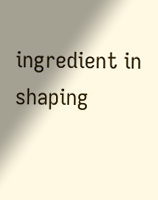ingredient in shaping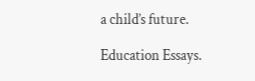a child’s future.

Education Essays.